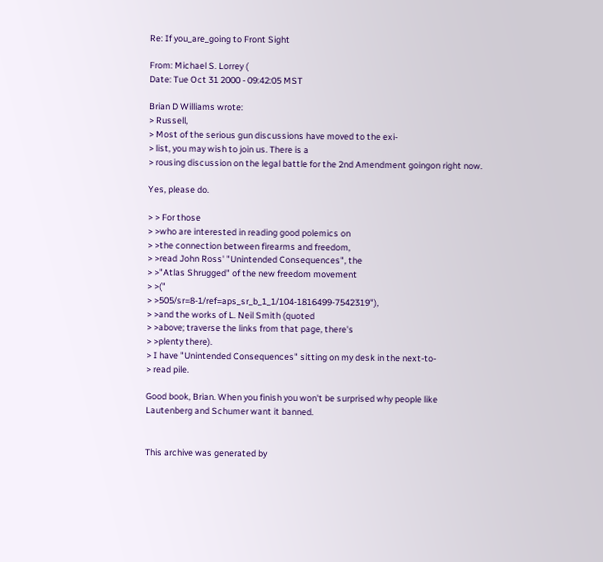Re: If you_are_going to Front Sight

From: Michael S. Lorrey (
Date: Tue Oct 31 2000 - 09:42:05 MST

Brian D Williams wrote:
> Russell,
> Most of the serious gun discussions have moved to the exi-
> list, you may wish to join us. There is a
> rousing discussion on the legal battle for the 2nd Amendment goingon right now.

Yes, please do.

> > For those
> >who are interested in reading good polemics on
> >the connection between firearms and freedom,
> >read John Ross' "Unintended Consequences", the
> >"Atlas Shrugged" of the new freedom movement
> >("
> >505/sr=8-1/ref=aps_sr_b_1_1/104-1816499-7542319"),
> >and the works of L. Neil Smith (quoted
> >above; traverse the links from that page, there's
> >plenty there).
> I have "Unintended Consequences" sitting on my desk in the next-to-
> read pile.

Good book, Brian. When you finish you won't be surprised why people like
Lautenberg and Schumer want it banned.


This archive was generated by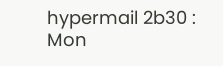hypermail 2b30 : Mon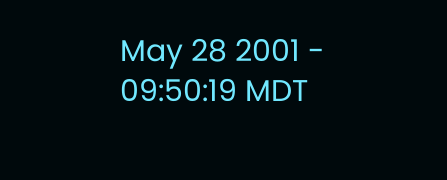May 28 2001 - 09:50:19 MDT